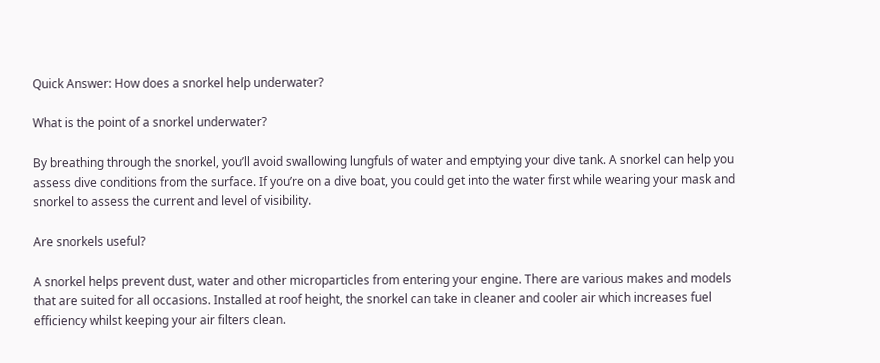Quick Answer: How does a snorkel help underwater?

What is the point of a snorkel underwater?

By breathing through the snorkel, you’ll avoid swallowing lungfuls of water and emptying your dive tank. A snorkel can help you assess dive conditions from the surface. If you’re on a dive boat, you could get into the water first while wearing your mask and snorkel to assess the current and level of visibility.

Are snorkels useful?

A snorkel helps prevent dust, water and other microparticles from entering your engine. There are various makes and models that are suited for all occasions. Installed at roof height, the snorkel can take in cleaner and cooler air which increases fuel efficiency whilst keeping your air filters clean.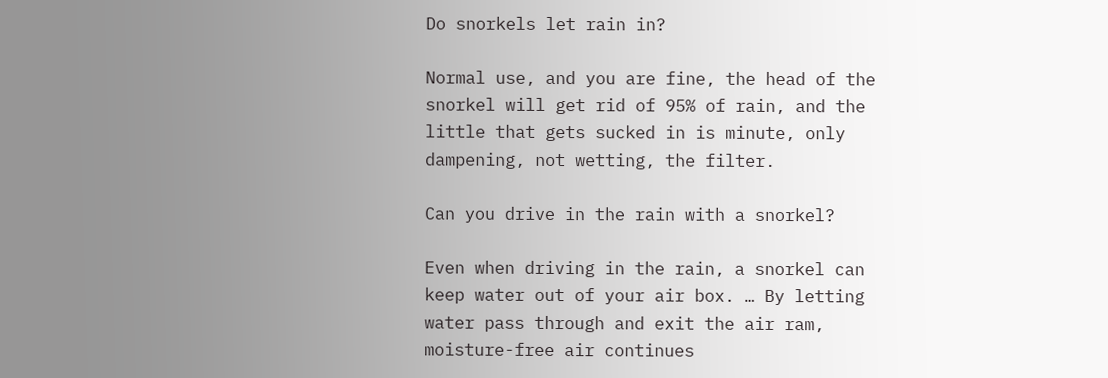Do snorkels let rain in?

Normal use, and you are fine, the head of the snorkel will get rid of 95% of rain, and the little that gets sucked in is minute, only dampening, not wetting, the filter.

Can you drive in the rain with a snorkel?

Even when driving in the rain, a snorkel can keep water out of your air box. … By letting water pass through and exit the air ram, moisture-free air continues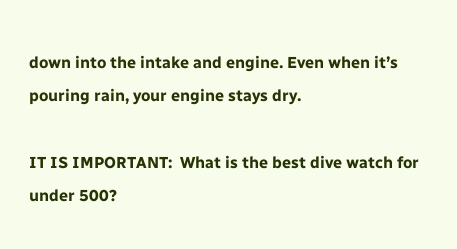down into the intake and engine. Even when it’s pouring rain, your engine stays dry.

IT IS IMPORTANT:  What is the best dive watch for under 500?